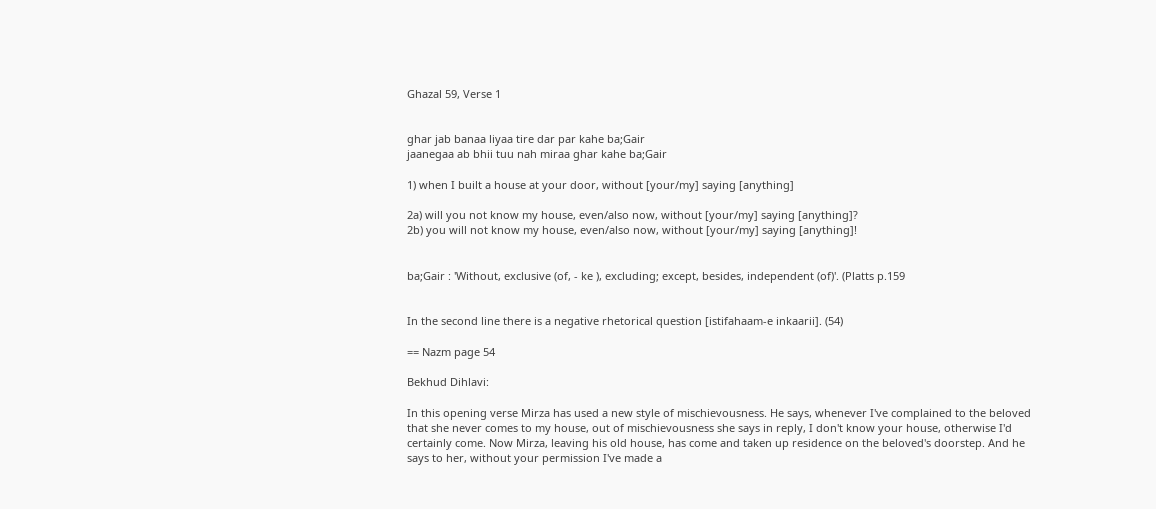Ghazal 59, Verse 1


ghar jab banaa liyaa tire dar par kahe ba;Gair
jaanegaa ab bhii tuu nah miraa ghar kahe ba;Gair

1) when I built a house at your door, without [your/my] saying [anything]

2a) will you not know my house, even/also now, without [your/my] saying [anything]?
2b) you will not know my house, even/also now, without [your/my] saying [anything]!


ba;Gair : 'Without, exclusive (of, - ke ), excluding; except, besides, independent (of)'. (Platts p.159


In the second line there is a negative rhetorical question [istifahaam-e inkaarii]. (54)

== Nazm page 54

Bekhud Dihlavi:

In this opening verse Mirza has used a new style of mischievousness. He says, whenever I've complained to the beloved that she never comes to my house, out of mischievousness she says in reply, I don't know your house, otherwise I'd certainly come. Now Mirza, leaving his old house, has come and taken up residence on the beloved's doorstep. And he says to her, without your permission I've made a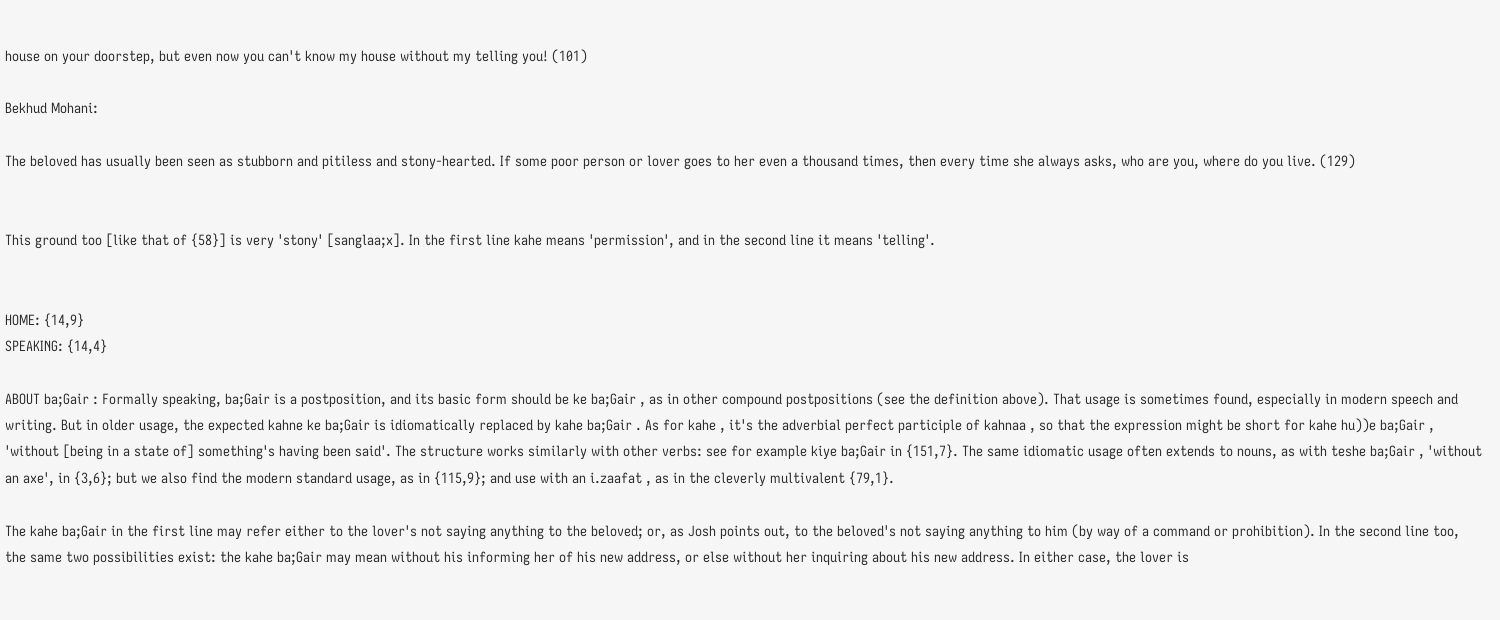house on your doorstep, but even now you can't know my house without my telling you! (101)

Bekhud Mohani:

The beloved has usually been seen as stubborn and pitiless and stony-hearted. If some poor person or lover goes to her even a thousand times, then every time she always asks, who are you, where do you live. (129)


This ground too [like that of {58}] is very 'stony' [sanglaa;x]. In the first line kahe means 'permission', and in the second line it means 'telling'.


HOME: {14,9}
SPEAKING: {14,4}

ABOUT ba;Gair : Formally speaking, ba;Gair is a postposition, and its basic form should be ke ba;Gair , as in other compound postpositions (see the definition above). That usage is sometimes found, especially in modern speech and writing. But in older usage, the expected kahne ke ba;Gair is idiomatically replaced by kahe ba;Gair . As for kahe , it's the adverbial perfect participle of kahnaa , so that the expression might be short for kahe hu))e ba;Gair , 'without [being in a state of] something's having been said'. The structure works similarly with other verbs: see for example kiye ba;Gair in {151,7}. The same idiomatic usage often extends to nouns, as with teshe ba;Gair , 'without an axe', in {3,6}; but we also find the modern standard usage, as in {115,9}; and use with an i.zaafat , as in the cleverly multivalent {79,1}.

The kahe ba;Gair in the first line may refer either to the lover's not saying anything to the beloved; or, as Josh points out, to the beloved's not saying anything to him (by way of a command or prohibition). In the second line too, the same two possibilities exist: the kahe ba;Gair may mean without his informing her of his new address, or else without her inquiring about his new address. In either case, the lover is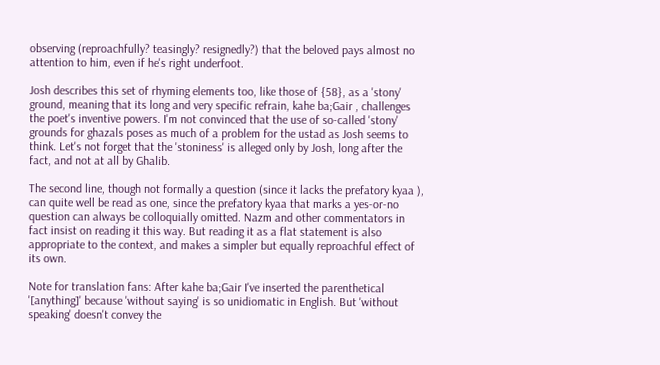observing (reproachfully? teasingly? resignedly?) that the beloved pays almost no attention to him, even if he's right underfoot.

Josh describes this set of rhyming elements too, like those of {58}, as a 'stony' ground, meaning that its long and very specific refrain, kahe ba;Gair , challenges the poet's inventive powers. I'm not convinced that the use of so-called 'stony' grounds for ghazals poses as much of a problem for the ustad as Josh seems to think. Let's not forget that the 'stoniness' is alleged only by Josh, long after the fact, and not at all by Ghalib.

The second line, though not formally a question (since it lacks the prefatory kyaa ), can quite well be read as one, since the prefatory kyaa that marks a yes-or-no question can always be colloquially omitted. Nazm and other commentators in fact insist on reading it this way. But reading it as a flat statement is also appropriate to the context, and makes a simpler but equally reproachful effect of its own.

Note for translation fans: After kahe ba;Gair I've inserted the parenthetical '[anything]' because 'without saying' is so unidiomatic in English. But 'without speaking' doesn't convey the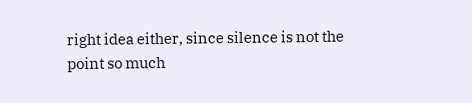right idea either, since silence is not the point so much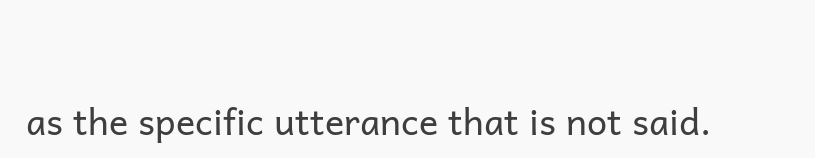as the specific utterance that is not said.